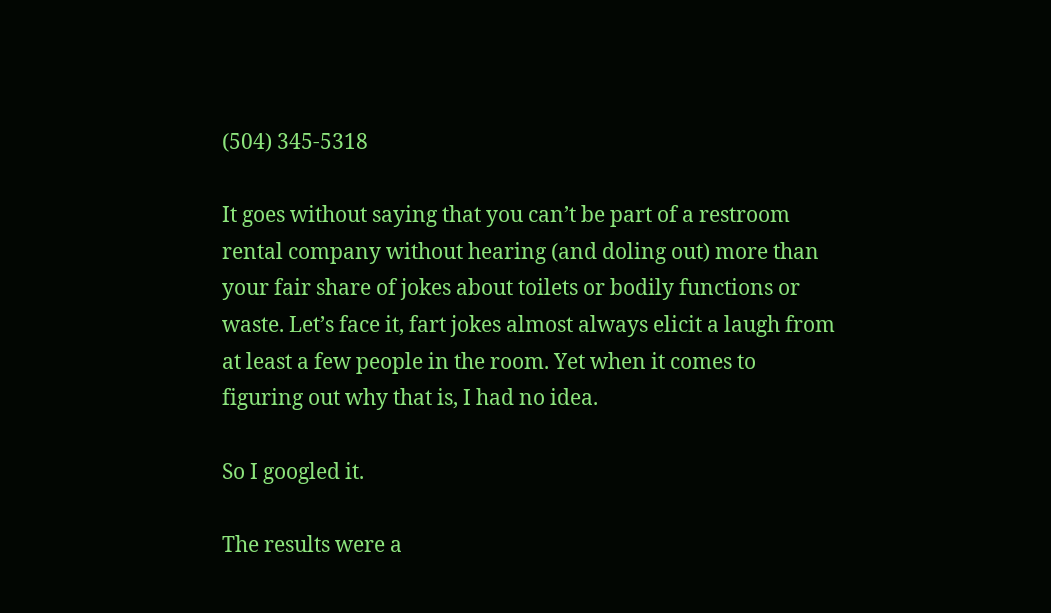(504) 345-5318

It goes without saying that you can’t be part of a restroom rental company without hearing (and doling out) more than your fair share of jokes about toilets or bodily functions or waste. Let’s face it, fart jokes almost always elicit a laugh from at least a few people in the room. Yet when it comes to figuring out why that is, I had no idea.

So I googled it.

The results were a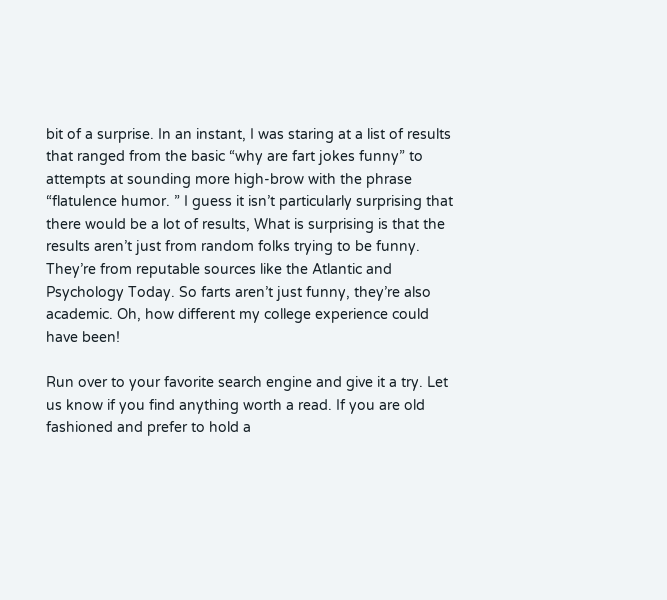bit of a surprise. In an instant, I was staring at a list of results that ranged from the basic “why are fart jokes funny” to attempts at sounding more high-brow with the phrase “flatulence humor. ” I guess it isn’t particularly surprising that there would be a lot of results, What is surprising is that the results aren’t just from random folks trying to be funny. They’re from reputable sources like the Atlantic and Psychology Today. So farts aren’t just funny, they’re also academic. Oh, how different my college experience could have been!

Run over to your favorite search engine and give it a try. Let us know if you find anything worth a read. If you are old fashioned and prefer to hold a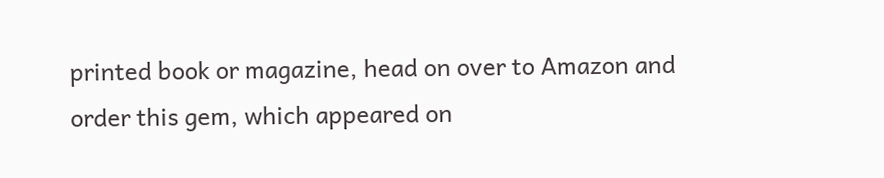printed book or magazine, head on over to Amazon and order this gem, which appeared on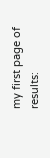my first page of results: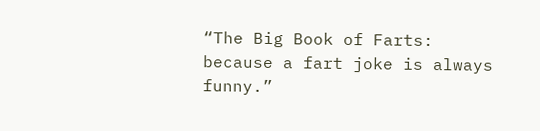“The Big Book of Farts: because a fart joke is always funny.”